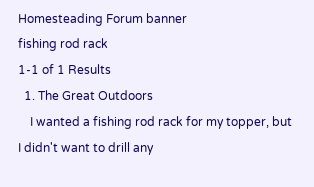Homesteading Forum banner
fishing rod rack
1-1 of 1 Results
  1. The Great Outdoors
    I wanted a fishing rod rack for my topper, but I didn't want to drill any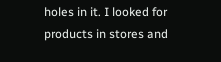holes in it. I looked for products in stores and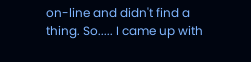on-line and didn't find a thing. So..... I came up with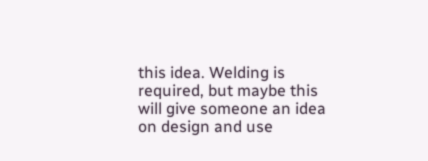this idea. Welding is required, but maybe this will give someone an idea on design and use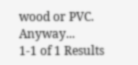wood or PVC. Anyway...
1-1 of 1 Results